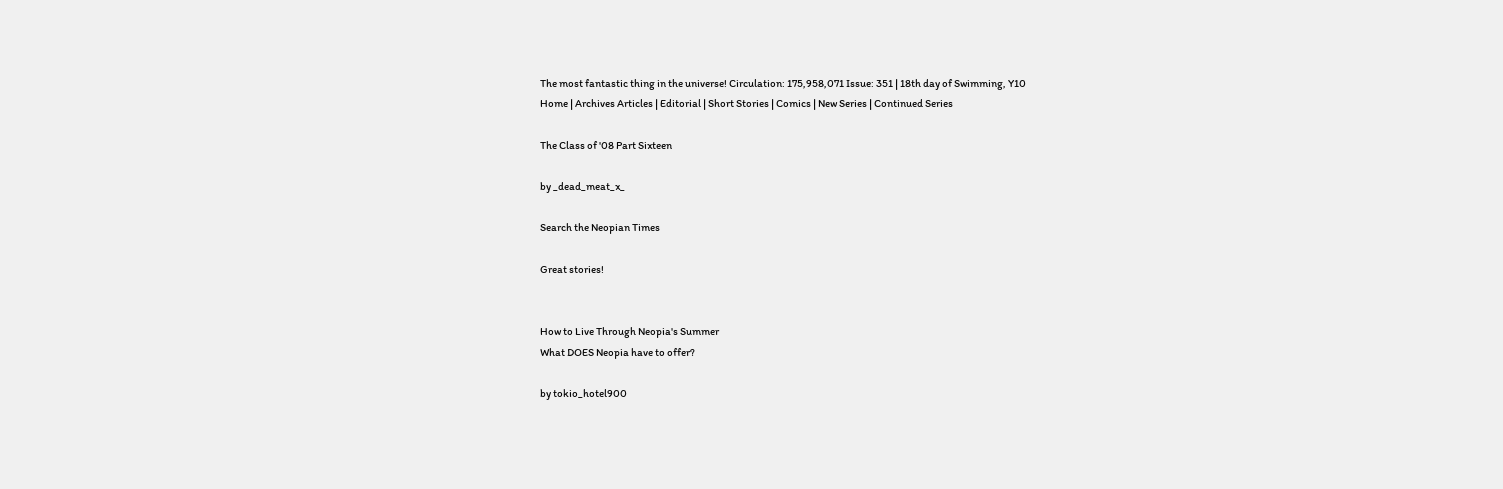The most fantastic thing in the universe! Circulation: 175,958,071 Issue: 351 | 18th day of Swimming, Y10
Home | Archives Articles | Editorial | Short Stories | Comics | New Series | Continued Series

The Class of '08 Part Sixteen

by _dead_meat_x_

Search the Neopian Times

Great stories!


How to Live Through Neopia's Summer
What DOES Neopia have to offer?

by tokio_hotel900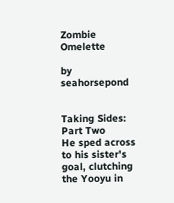Zombie Omelette

by seahorsepond


Taking Sides: Part Two
He sped across to his sister's goal, clutching the Yooyu in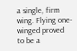a single, firm wing. Flying one-winged proved to be a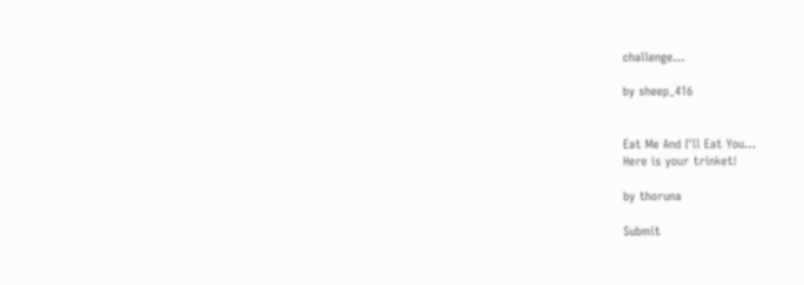challenge...

by sheep_416


Eat Me And I'll Eat You...
Here is your trinket!

by thoruna

Submit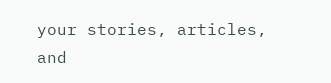your stories, articles, and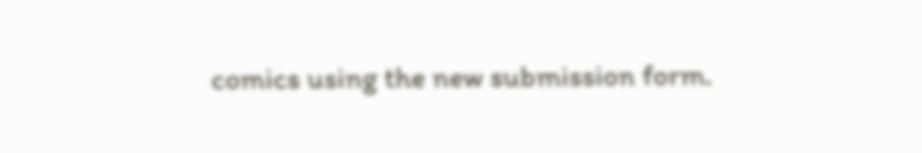comics using the new submission form.